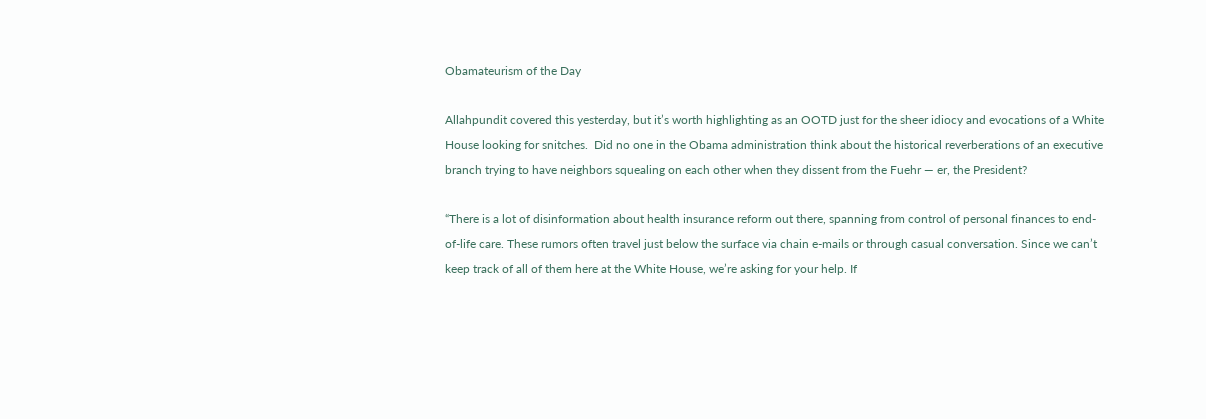Obamateurism of the Day

Allahpundit covered this yesterday, but it’s worth highlighting as an OOTD just for the sheer idiocy and evocations of a White House looking for snitches.  Did no one in the Obama administration think about the historical reverberations of an executive branch trying to have neighbors squealing on each other when they dissent from the Fuehr — er, the President?

“There is a lot of disinformation about health insurance reform out there, spanning from control of personal finances to end-of-life care. These rumors often travel just below the surface via chain e-mails or through casual conversation. Since we can’t keep track of all of them here at the White House, we’re asking for your help. If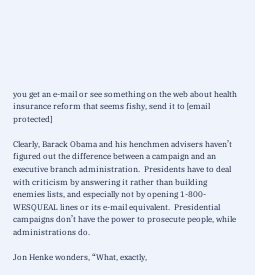you get an e-mail or see something on the web about health insurance reform that seems fishy, send it to [email protected]

Clearly, Barack Obama and his henchmen advisers haven’t figured out the difference between a campaign and an executive branch administration.  Presidents have to deal with criticism by answering it rather than building enemies lists, and especially not by opening 1-800-WESQUEAL lines or its e-mail equivalent.  Presidential campaigns don’t have the power to prosecute people, while administrations do.

Jon Henke wonders, “What, exactly,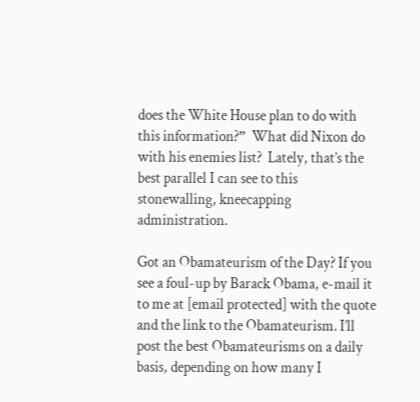does the White House plan to do with this information?”  What did Nixon do with his enemies list?  Lately, that’s the best parallel I can see to this stonewalling, kneecapping administration.

Got an Obamateurism of the Day? If you see a foul-up by Barack Obama, e-mail it to me at [email protected] with the quote and the link to the Obamateurism. I’ll post the best Obamateurisms on a daily basis, depending on how many I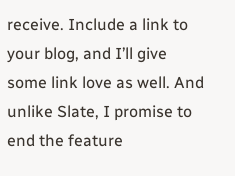receive. Include a link to your blog, and I’ll give some link love as well. And unlike Slate, I promise to end the feature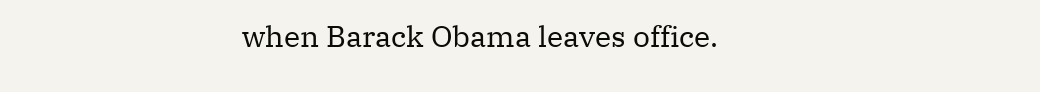when Barack Obama leaves office.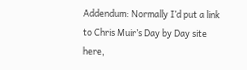Addendum: Normally I’d put a link to Chris Muir’s Day by Day site here,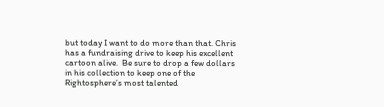but today I want to do more than that. Chris has a fundraising drive to keep his excellent cartoon alive.  Be sure to drop a few dollars in his collection to keep one of the Rightosphere’s most talented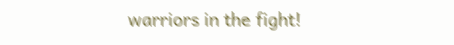warriors in the fight!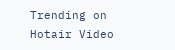Trending on Hotair Video